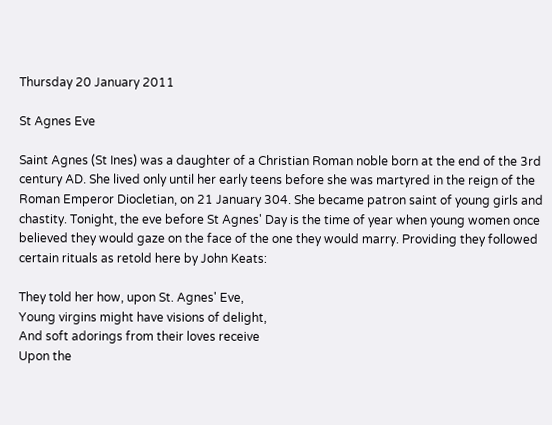Thursday 20 January 2011

St Agnes Eve

Saint Agnes (St Ines) was a daughter of a Christian Roman noble born at the end of the 3rd century AD. She lived only until her early teens before she was martyred in the reign of the Roman Emperor Diocletian, on 21 January 304. She became patron saint of young girls and chastity. Tonight, the eve before St Agnes' Day is the time of year when young women once believed they would gaze on the face of the one they would marry. Providing they followed certain rituals as retold here by John Keats:

They told her how, upon St. Agnes' Eve,
Young virgins might have visions of delight,
And soft adorings from their loves receive
Upon the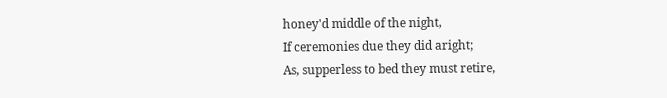honey'd middle of the night,
If ceremonies due they did aright;
As, supperless to bed they must retire,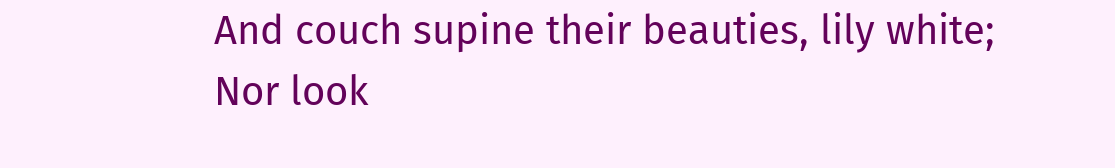And couch supine their beauties, lily white;
Nor look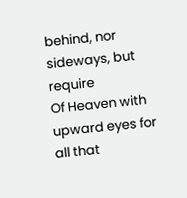behind, nor sideways, but require
Of Heaven with upward eyes for all that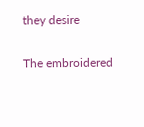they desire

The embroidered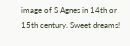image of S Agnes in 14th or 15th century. Sweet dreams!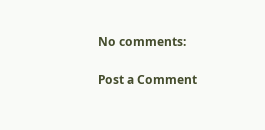No comments:

Post a Comment